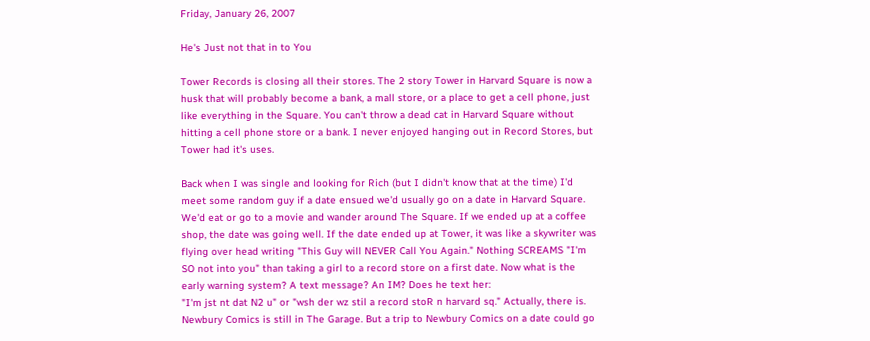Friday, January 26, 2007

He's Just not that in to You

Tower Records is closing all their stores. The 2 story Tower in Harvard Square is now a husk that will probably become a bank, a mall store, or a place to get a cell phone, just like everything in the Square. You can't throw a dead cat in Harvard Square without hitting a cell phone store or a bank. I never enjoyed hanging out in Record Stores, but Tower had it's uses.

Back when I was single and looking for Rich (but I didn't know that at the time) I'd meet some random guy if a date ensued we'd usually go on a date in Harvard Square. We'd eat or go to a movie and wander around The Square. If we ended up at a coffee shop, the date was going well. If the date ended up at Tower, it was like a skywriter was flying over head writing "This Guy will NEVER Call You Again." Nothing SCREAMS "I'm SO not into you" than taking a girl to a record store on a first date. Now what is the early warning system? A text message? An IM? Does he text her:
"I'm jst nt dat N2 u" or "wsh der wz stil a record stoR n harvard sq." Actually, there is. Newbury Comics is still in The Garage. But a trip to Newbury Comics on a date could go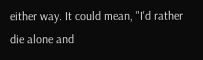either way. It could mean, "I'd rather die alone and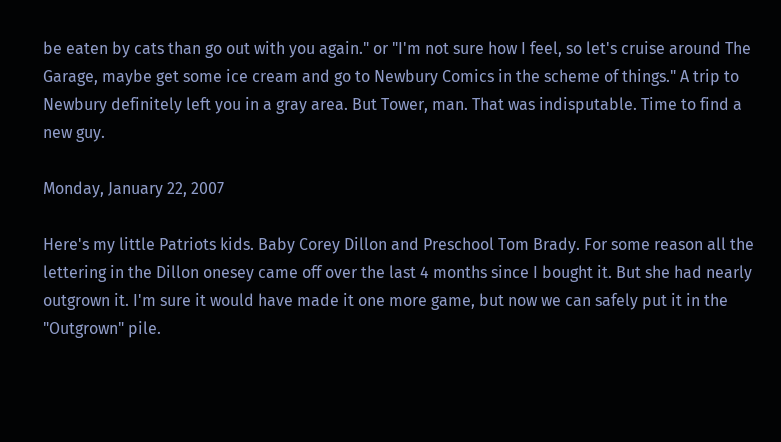be eaten by cats than go out with you again." or "I'm not sure how I feel, so let's cruise around The Garage, maybe get some ice cream and go to Newbury Comics in the scheme of things." A trip to Newbury definitely left you in a gray area. But Tower, man. That was indisputable. Time to find a new guy.

Monday, January 22, 2007

Here's my little Patriots kids. Baby Corey Dillon and Preschool Tom Brady. For some reason all the lettering in the Dillon onesey came off over the last 4 months since I bought it. But she had nearly outgrown it. I'm sure it would have made it one more game, but now we can safely put it in the "Outgrown" pile.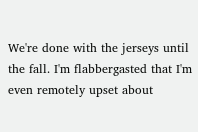We're done with the jerseys until the fall. I'm flabbergasted that I'm even remotely upset about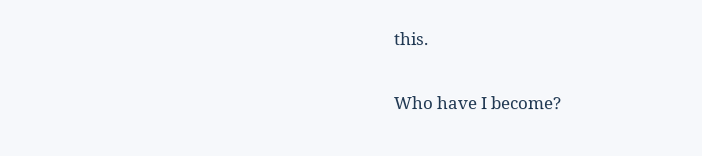this.

Who have I become?